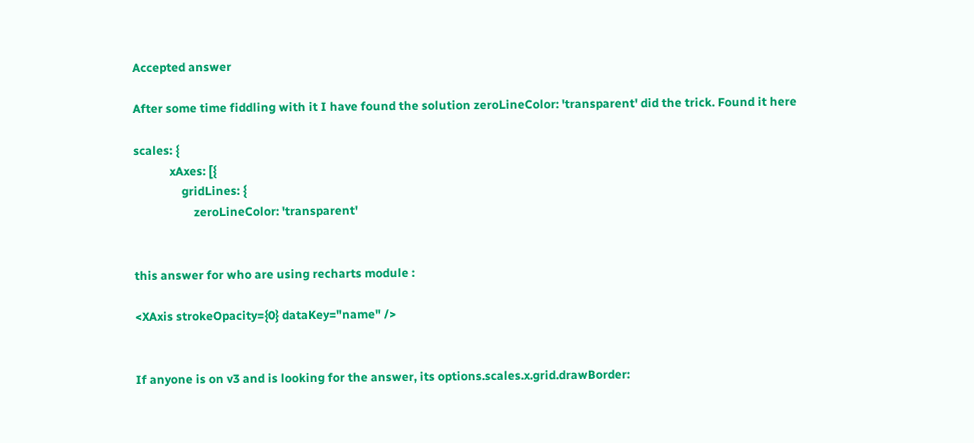Accepted answer

After some time fiddling with it I have found the solution zeroLineColor: 'transparent' did the trick. Found it here

scales: {
            xAxes: [{
                gridLines: {
                    zeroLineColor: 'transparent'


this answer for who are using recharts module :

<XAxis strokeOpacity={0} dataKey="name" />


If anyone is on v3 and is looking for the answer, its options.scales.x.grid.drawBorder: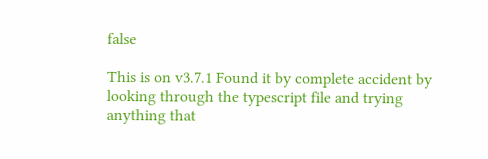false

This is on v3.7.1 Found it by complete accident by looking through the typescript file and trying anything that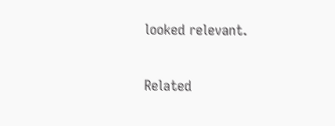looked relevant.

Related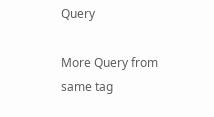Query

More Query from same tag